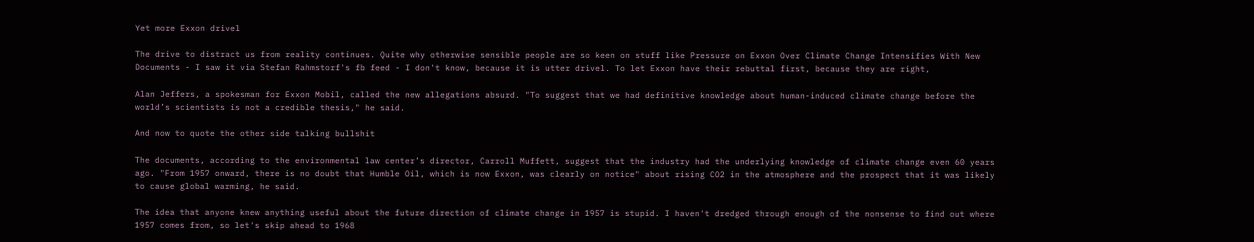Yet more Exxon drivel

The drive to distract us from reality continues. Quite why otherwise sensible people are so keen on stuff like Pressure on Exxon Over Climate Change Intensifies With New Documents - I saw it via Stefan Rahmstorf's fb feed - I don't know, because it is utter drivel. To let Exxon have their rebuttal first, because they are right,

Alan Jeffers, a spokesman for Exxon Mobil, called the new allegations absurd. "To suggest that we had definitive knowledge about human-induced climate change before the world’s scientists is not a credible thesis," he said.

And now to quote the other side talking bullshit

The documents, according to the environmental law center’s director, Carroll Muffett, suggest that the industry had the underlying knowledge of climate change even 60 years ago. "From 1957 onward, there is no doubt that Humble Oil, which is now Exxon, was clearly on notice" about rising CO2 in the atmosphere and the prospect that it was likely to cause global warming, he said.

The idea that anyone knew anything useful about the future direction of climate change in 1957 is stupid. I haven't dredged through enough of the nonsense to find out where 1957 comes from, so let's skip ahead to 1968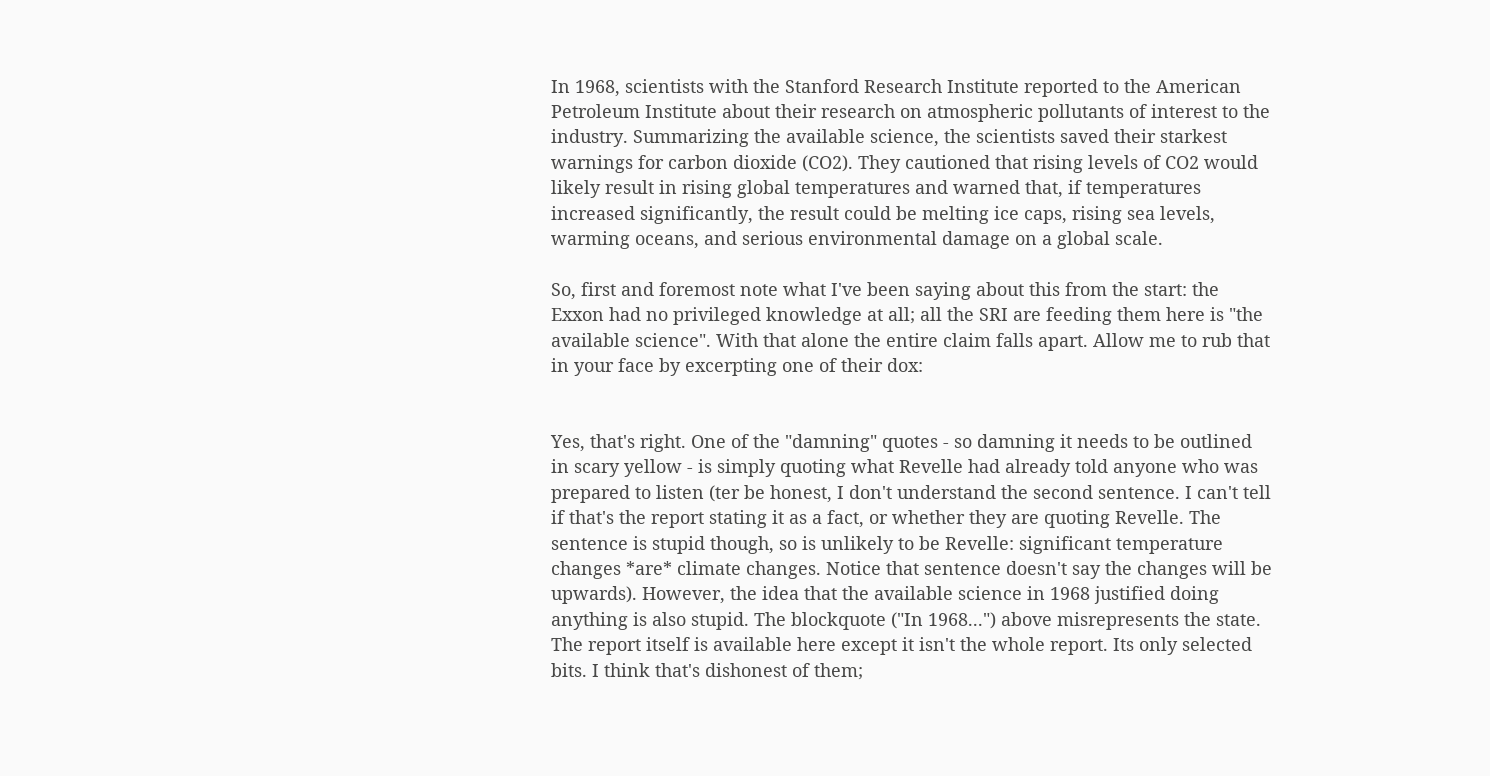In 1968, scientists with the Stanford Research Institute reported to the American Petroleum Institute about their research on atmospheric pollutants of interest to the industry. Summarizing the available science, the scientists saved their starkest warnings for carbon dioxide (CO2). They cautioned that rising levels of CO2 would likely result in rising global temperatures and warned that, if temperatures increased significantly, the result could be melting ice caps, rising sea levels, warming oceans, and serious environmental damage on a global scale.

So, first and foremost note what I've been saying about this from the start: the Exxon had no privileged knowledge at all; all the SRI are feeding them here is "the available science". With that alone the entire claim falls apart. Allow me to rub that in your face by excerpting one of their dox:


Yes, that's right. One of the "damning" quotes - so damning it needs to be outlined in scary yellow - is simply quoting what Revelle had already told anyone who was prepared to listen (ter be honest, I don't understand the second sentence. I can't tell if that's the report stating it as a fact, or whether they are quoting Revelle. The sentence is stupid though, so is unlikely to be Revelle: significant temperature changes *are* climate changes. Notice that sentence doesn't say the changes will be upwards). However, the idea that the available science in 1968 justified doing anything is also stupid. The blockquote ("In 1968...") above misrepresents the state. The report itself is available here except it isn't the whole report. Its only selected bits. I think that's dishonest of them;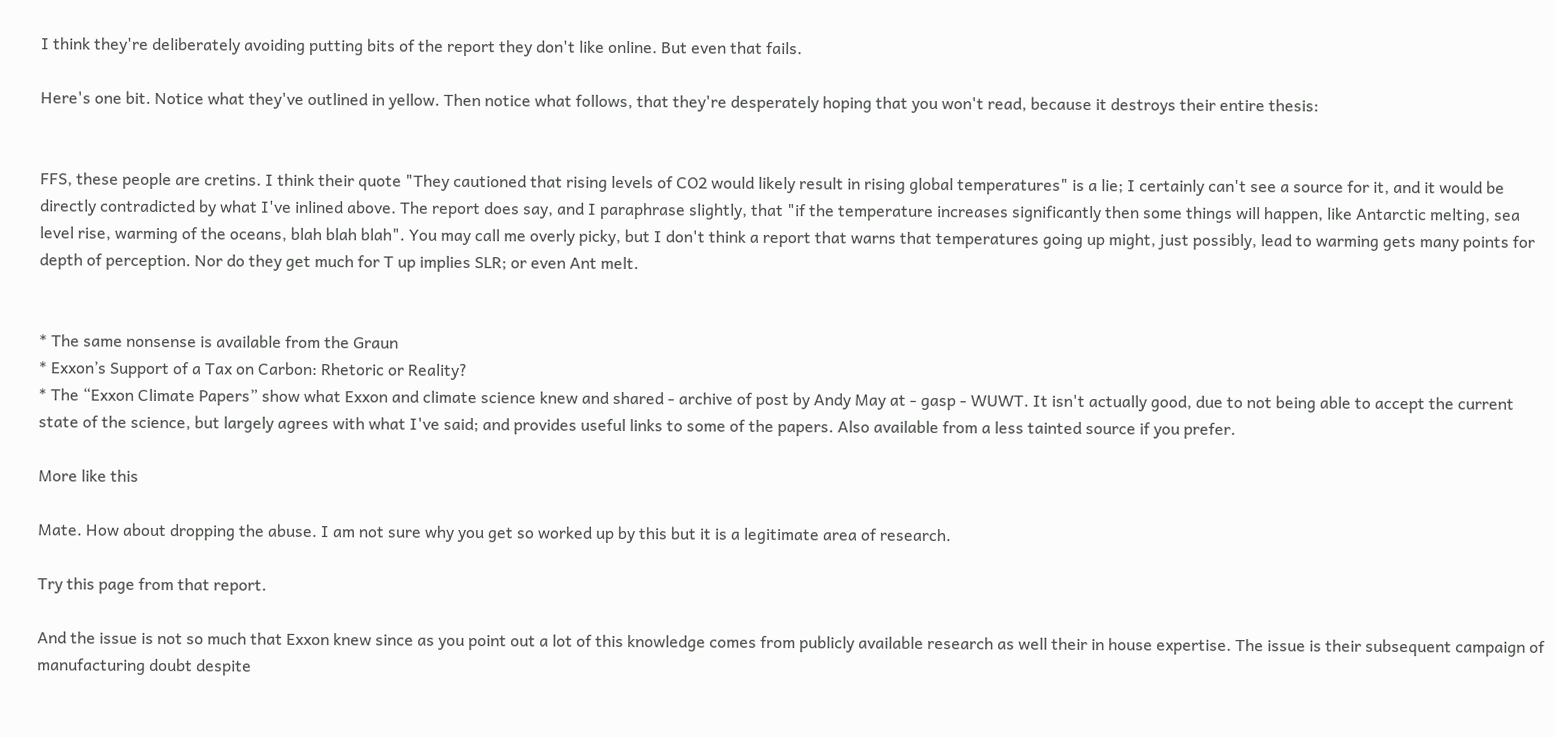I think they're deliberately avoiding putting bits of the report they don't like online. But even that fails.

Here's one bit. Notice what they've outlined in yellow. Then notice what follows, that they're desperately hoping that you won't read, because it destroys their entire thesis:


FFS, these people are cretins. I think their quote "They cautioned that rising levels of CO2 would likely result in rising global temperatures" is a lie; I certainly can't see a source for it, and it would be directly contradicted by what I've inlined above. The report does say, and I paraphrase slightly, that "if the temperature increases significantly then some things will happen, like Antarctic melting, sea level rise, warming of the oceans, blah blah blah". You may call me overly picky, but I don't think a report that warns that temperatures going up might, just possibly, lead to warming gets many points for depth of perception. Nor do they get much for T up implies SLR; or even Ant melt.


* The same nonsense is available from the Graun
* Exxon’s Support of a Tax on Carbon: Rhetoric or Reality?
* The “Exxon Climate Papers” show what Exxon and climate science knew and shared - archive of post by Andy May at - gasp - WUWT. It isn't actually good, due to not being able to accept the current state of the science, but largely agrees with what I've said; and provides useful links to some of the papers. Also available from a less tainted source if you prefer.

More like this

Mate. How about dropping the abuse. I am not sure why you get so worked up by this but it is a legitimate area of research.

Try this page from that report.

And the issue is not so much that Exxon knew since as you point out a lot of this knowledge comes from publicly available research as well their in house expertise. The issue is their subsequent campaign of manufacturing doubt despite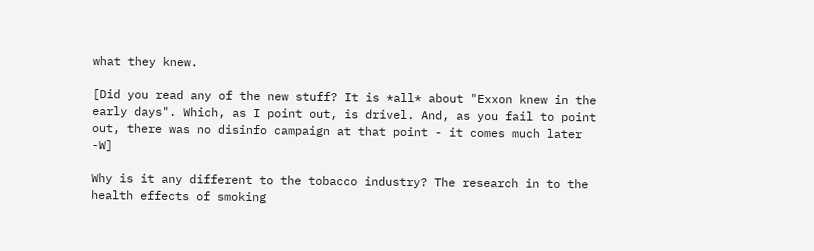what they knew.

[Did you read any of the new stuff? It is *all* about "Exxon knew in the early days". Which, as I point out, is drivel. And, as you fail to point out, there was no disinfo campaign at that point - it comes much later -W]

Why is it any different to the tobacco industry? The research in to the health effects of smoking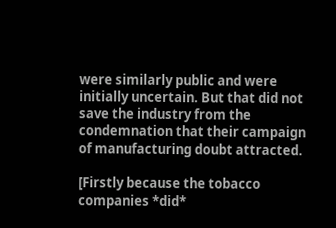were similarly public and were initially uncertain. But that did not save the industry from the condemnation that their campaign of manufacturing doubt attracted.

[Firstly because the tobacco companies *did*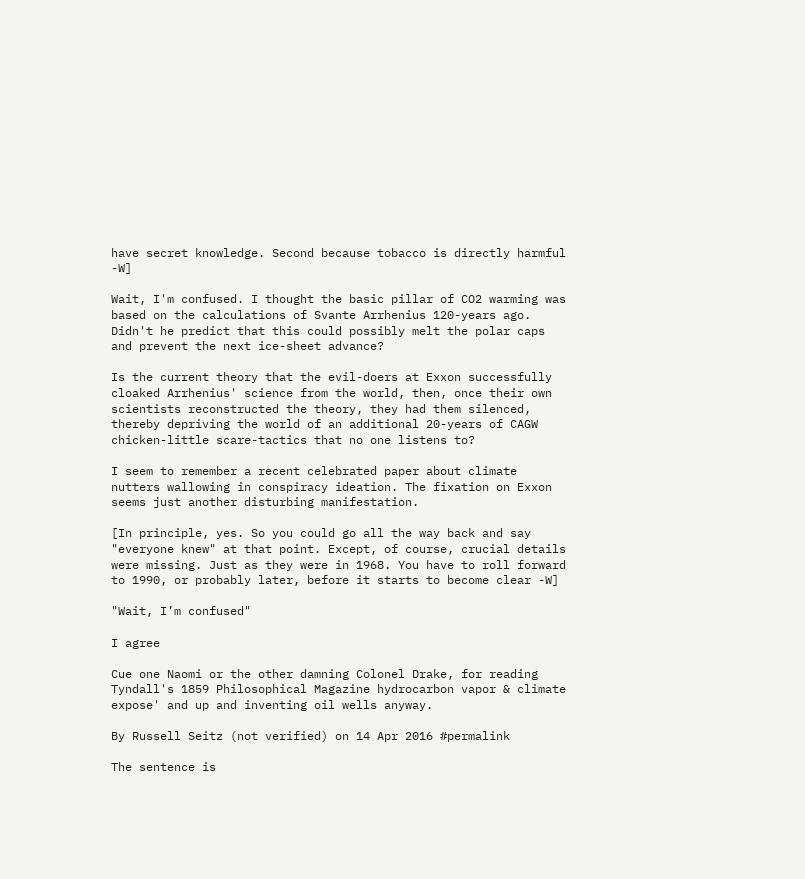have secret knowledge. Second because tobacco is directly harmful -W]

Wait, I'm confused. I thought the basic pillar of CO2 warming was based on the calculations of Svante Arrhenius 120-years ago. Didn't he predict that this could possibly melt the polar caps and prevent the next ice-sheet advance?

Is the current theory that the evil-doers at Exxon successfully cloaked Arrhenius' science from the world, then, once their own scientists reconstructed the theory, they had them silenced, thereby depriving the world of an additional 20-years of CAGW chicken-little scare-tactics that no one listens to?

I seem to remember a recent celebrated paper about climate nutters wallowing in conspiracy ideation. The fixation on Exxon seems just another disturbing manifestation.

[In principle, yes. So you could go all the way back and say "everyone knew" at that point. Except, of course, crucial details were missing. Just as they were in 1968. You have to roll forward to 1990, or probably later, before it starts to become clear -W]

"Wait, I’m confused"

I agree

Cue one Naomi or the other damning Colonel Drake, for reading Tyndall's 1859 Philosophical Magazine hydrocarbon vapor & climate expose' and up and inventing oil wells anyway.

By Russell Seitz (not verified) on 14 Apr 2016 #permalink

The sentence is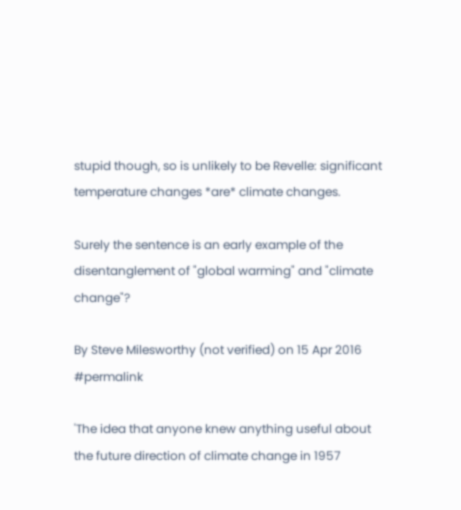stupid though, so is unlikely to be Revelle: significant temperature changes *are* climate changes.

Surely the sentence is an early example of the disentanglement of "global warming" and "climate change"?

By Steve Milesworthy (not verified) on 15 Apr 2016 #permalink

'The idea that anyone knew anything useful about the future direction of climate change in 1957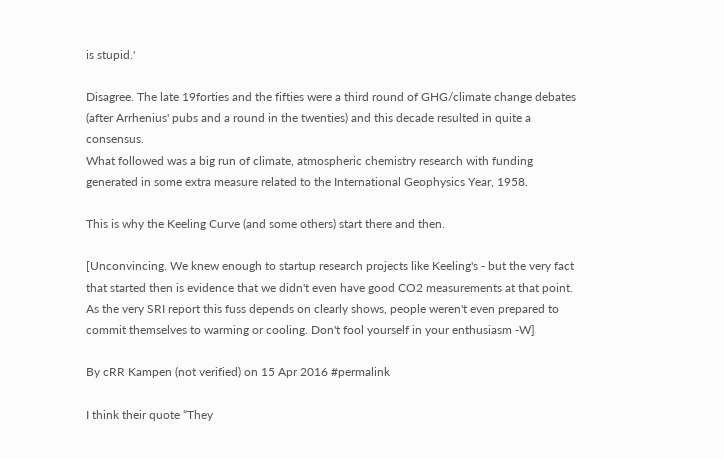is stupid.'

Disagree. The late 19forties and the fifties were a third round of GHG/climate change debates (after Arrhenius' pubs and a round in the twenties) and this decade resulted in quite a consensus.
What followed was a big run of climate, atmospheric chemistry research with funding generated in some extra measure related to the International Geophysics Year, 1958.

This is why the Keeling Curve (and some others) start there and then.

[Unconvincing. We knew enough to startup research projects like Keeling's - but the very fact that started then is evidence that we didn't even have good CO2 measurements at that point. As the very SRI report this fuss depends on clearly shows, people weren't even prepared to commit themselves to warming or cooling. Don't fool yourself in your enthusiasm -W]

By cRR Kampen (not verified) on 15 Apr 2016 #permalink

I think their quote “They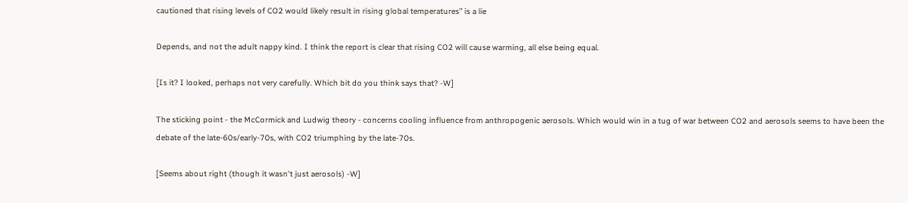cautioned that rising levels of CO2 would likely result in rising global temperatures” is a lie

Depends, and not the adult nappy kind. I think the report is clear that rising CO2 will cause warming, all else being equal.

[Is it? I looked, perhaps not very carefully. Which bit do you think says that? -W]

The sticking point - the McCormick and Ludwig theory - concerns cooling influence from anthropogenic aerosols. Which would win in a tug of war between CO2 and aerosols seems to have been the debate of the late-60s/early-70s, with CO2 triumphing by the late-70s.

[Seems about right (though it wasn't just aerosols) -W]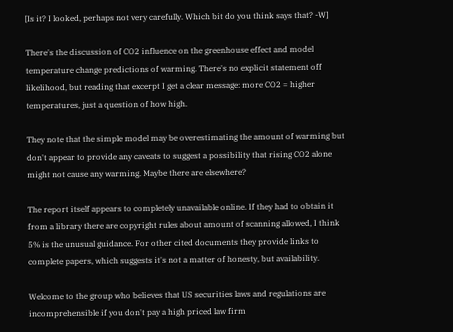[Is it? I looked, perhaps not very carefully. Which bit do you think says that? -W]

There's the discussion of CO2 influence on the greenhouse effect and model temperature change predictions of warming. There's no explicit statement off likelihood, but reading that excerpt I get a clear message: more CO2 = higher temperatures, just a question of how high.

They note that the simple model may be overestimating the amount of warming but don't appear to provide any caveats to suggest a possibility that rising CO2 alone might not cause any warming. Maybe there are elsewhere?

The report itself appears to completely unavailable online. If they had to obtain it from a library there are copyright rules about amount of scanning allowed, I think 5% is the unusual guidance. For other cited documents they provide links to complete papers, which suggests it's not a matter of honesty, but availability.

Welcome to the group who believes that US securities laws and regulations are incomprehensible if you don't pay a high priced law firm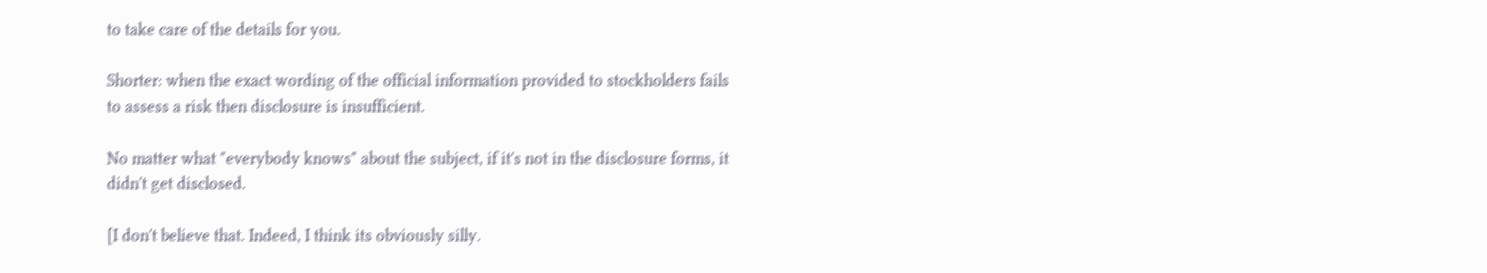to take care of the details for you.

Shorter: when the exact wording of the official information provided to stockholders fails to assess a risk then disclosure is insufficient.

No matter what "everybody knows" about the subject, if it's not in the disclosure forms, it didn't get disclosed.

[I don't believe that. Indeed, I think its obviously silly.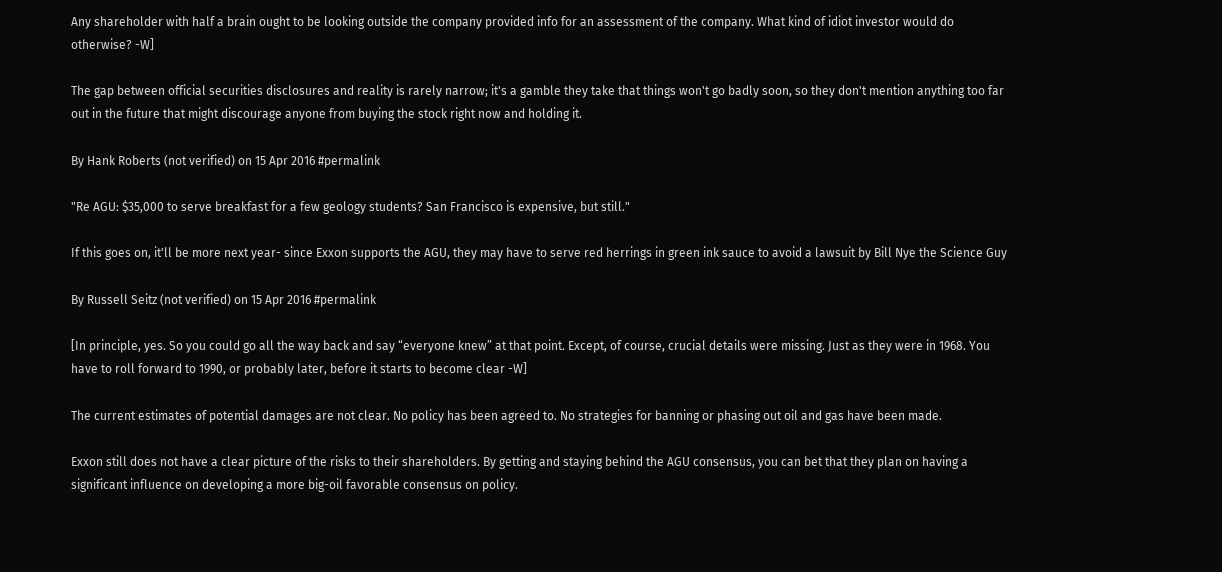Any shareholder with half a brain ought to be looking outside the company provided info for an assessment of the company. What kind of idiot investor would do otherwise? -W]

The gap between official securities disclosures and reality is rarely narrow; it's a gamble they take that things won't go badly soon, so they don't mention anything too far out in the future that might discourage anyone from buying the stock right now and holding it.

By Hank Roberts (not verified) on 15 Apr 2016 #permalink

"Re AGU: $35,000 to serve breakfast for a few geology students? San Francisco is expensive, but still."

If this goes on, it'll be more next year- since Exxon supports the AGU, they may have to serve red herrings in green ink sauce to avoid a lawsuit by Bill Nye the Science Guy

By Russell Seitz (not verified) on 15 Apr 2016 #permalink

[In principle, yes. So you could go all the way back and say “everyone knew” at that point. Except, of course, crucial details were missing. Just as they were in 1968. You have to roll forward to 1990, or probably later, before it starts to become clear -W]

The current estimates of potential damages are not clear. No policy has been agreed to. No strategies for banning or phasing out oil and gas have been made.

Exxon still does not have a clear picture of the risks to their shareholders. By getting and staying behind the AGU consensus, you can bet that they plan on having a significant influence on developing a more big-oil favorable consensus on policy.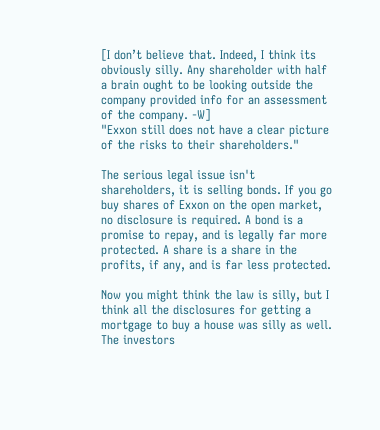[I don’t believe that. Indeed, I think its obviously silly. Any shareholder with half a brain ought to be looking outside the company provided info for an assessment of the company. -W]
"Exxon still does not have a clear picture of the risks to their shareholders."

The serious legal issue isn't shareholders, it is selling bonds. If you go buy shares of Exxon on the open market, no disclosure is required. A bond is a promise to repay, and is legally far more protected. A share is a share in the profits, if any, and is far less protected.

Now you might think the law is silly, but I think all the disclosures for getting a mortgage to buy a house was silly as well. The investors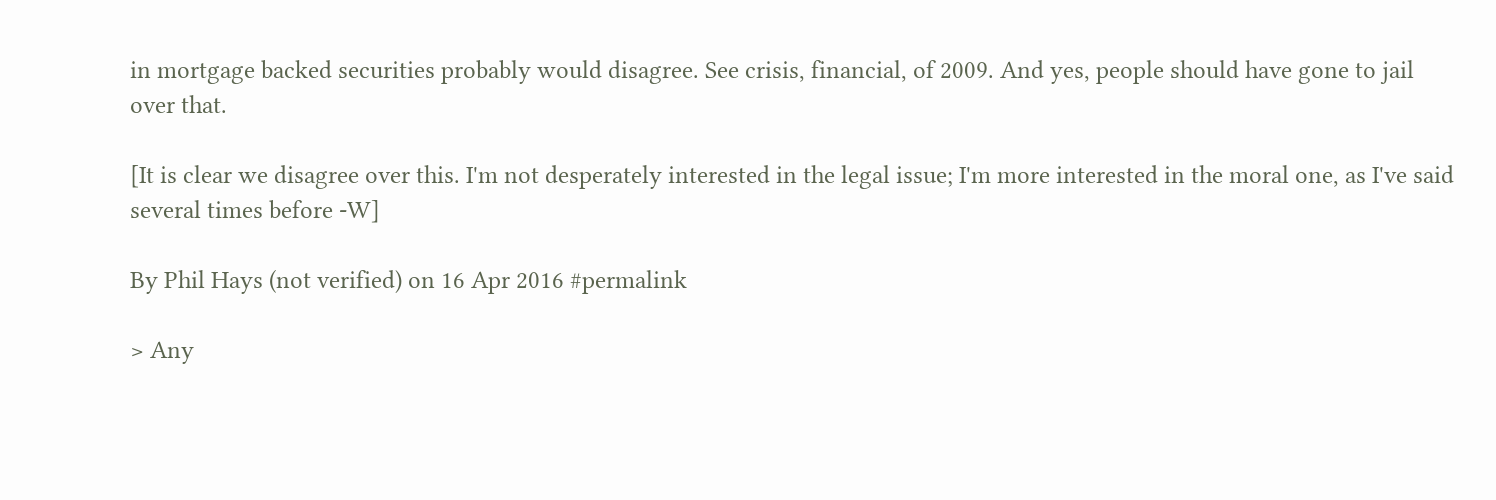in mortgage backed securities probably would disagree. See crisis, financial, of 2009. And yes, people should have gone to jail over that.

[It is clear we disagree over this. I'm not desperately interested in the legal issue; I'm more interested in the moral one, as I've said several times before -W]

By Phil Hays (not verified) on 16 Apr 2016 #permalink

> Any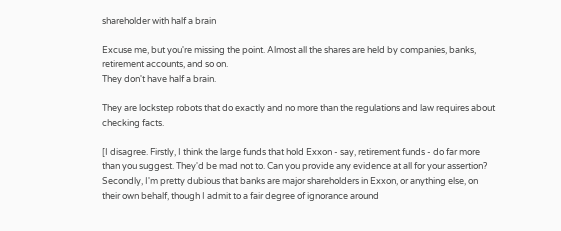shareholder with half a brain

Excuse me, but you're missing the point. Almost all the shares are held by companies, banks, retirement accounts, and so on.
They don't have half a brain.

They are lockstep robots that do exactly and no more than the regulations and law requires about checking facts.

[I disagree. Firstly, I think the large funds that hold Exxon - say, retirement funds - do far more than you suggest. They'd be mad not to. Can you provide any evidence at all for your assertion? Secondly, I'm pretty dubious that banks are major shareholders in Exxon, or anything else, on their own behalf, though I admit to a fair degree of ignorance around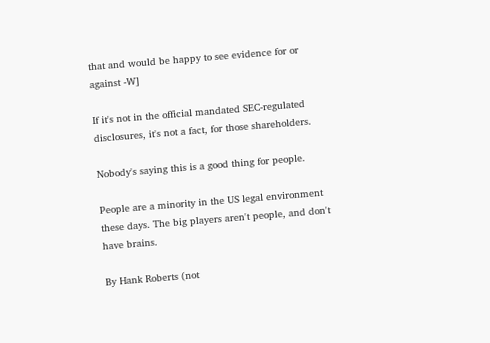that and would be happy to see evidence for or against -W]

If it's not in the official mandated SEC-regulated disclosures, it's not a fact, for those shareholders.

Nobody's saying this is a good thing for people.

People are a minority in the US legal environment these days. The big players aren't people, and don't have brains.

By Hank Roberts (not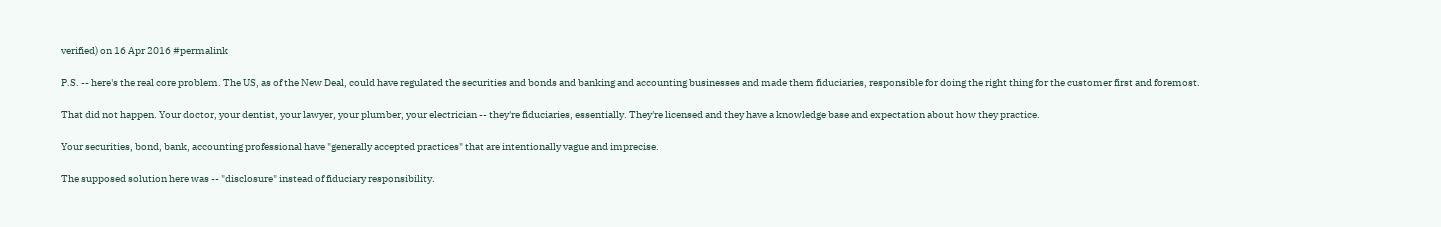verified) on 16 Apr 2016 #permalink

P.S. -- here's the real core problem. The US, as of the New Deal, could have regulated the securities and bonds and banking and accounting businesses and made them fiduciaries, responsible for doing the right thing for the customer first and foremost.

That did not happen. Your doctor, your dentist, your lawyer, your plumber, your electrician -- they're fiduciaries, essentially. They're licensed and they have a knowledge base and expectation about how they practice.

Your securities, bond, bank, accounting professional have "generally accepted practices" that are intentionally vague and imprecise.

The supposed solution here was -- "disclosure" instead of fiduciary responsibility.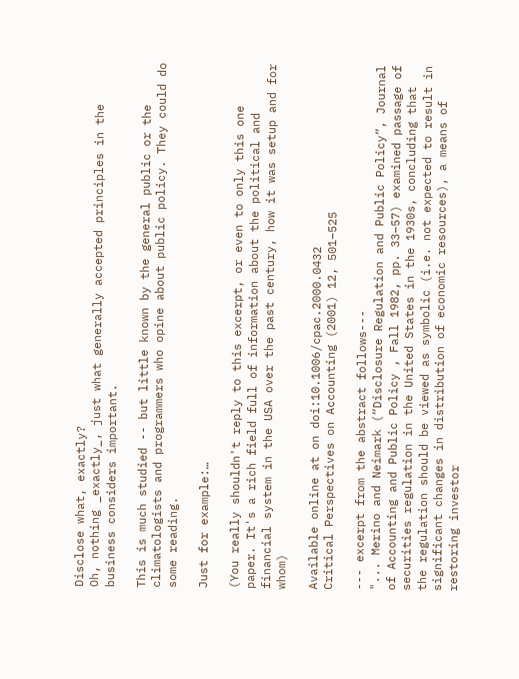Disclose what, exactly?
Oh, nothing _exactly_, just what generally accepted principles in the business considers important.

This is much studied -- but little known by the general public or the climatologists and programmers who opine about public policy. They could do some reading.

Just for example:…

(You really shouldn't reply to this excerpt, or even to only this one paper. It's a rich field full of information about the political and financial system in the USA over the past century, how it was setup and for whom)

Available online at on doi:10.1006/cpac.2000.0432
Critical Perspectives on Accounting (2001) 12, 501–525

--- excerpt from the abstract follows---
"... Merino and Neimark (“Disclosure Regulation and Public Policy”, Journal of Accounting and Public Policy , Fall 1982, pp. 33–57) examined passage of securities regulation in the United States in the 1930s, concluding that the regulation should be viewed as symbolic (i.e. not expected to result in significant changes in distribution of economic resources), a means of restoring investor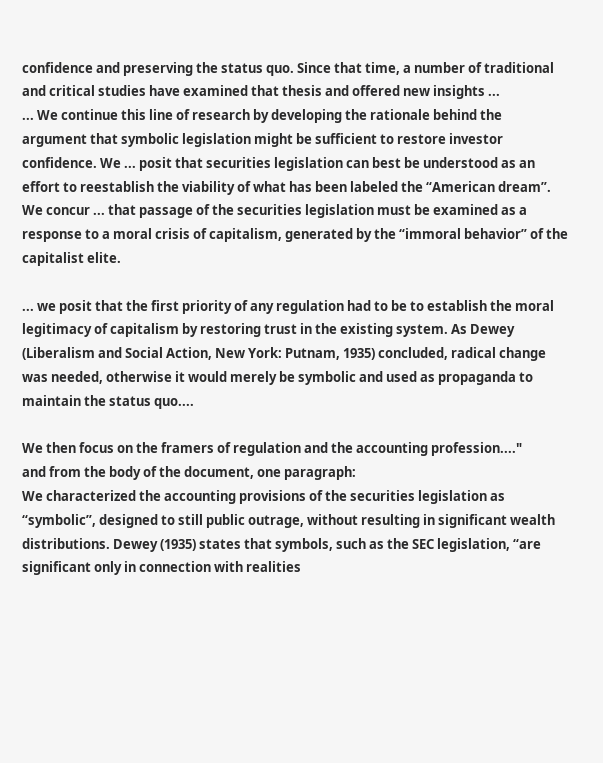confidence and preserving the status quo. Since that time, a number of traditional and critical studies have examined that thesis and offered new insights ...
... We continue this line of research by developing the rationale behind the argument that symbolic legislation might be sufficient to restore investor confidence. We ... posit that securities legislation can best be understood as an effort to reestablish the viability of what has been labeled the “American dream”. We concur ... that passage of the securities legislation must be examined as a response to a moral crisis of capitalism, generated by the “immoral behavior” of the capitalist elite.

... we posit that the first priority of any regulation had to be to establish the moral legitimacy of capitalism by restoring trust in the existing system. As Dewey (Liberalism and Social Action, New York: Putnam, 1935) concluded, radical change was needed, otherwise it would merely be symbolic and used as propaganda to maintain the status quo....

We then focus on the framers of regulation and the accounting profession...."
and from the body of the document, one paragraph:
We characterized the accounting provisions of the securities legislation as “symbolic”, designed to still public outrage, without resulting in significant wealth distributions. Dewey (1935) states that symbols, such as the SEC legislation, “are significant only in connection with realities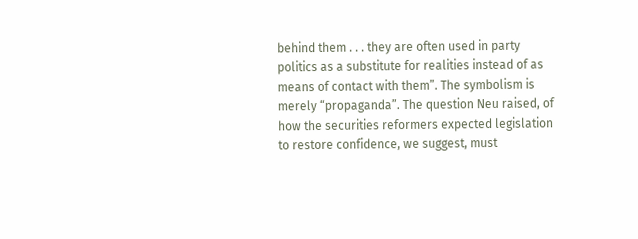behind them . . . they are often used in party politics as a substitute for realities instead of as means of contact with them”. The symbolism is merely “propaganda”. The question Neu raised, of how the securities reformers expected legislation to restore confidence, we suggest, must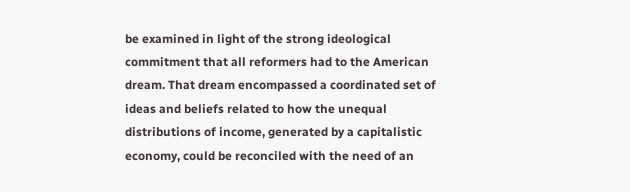be examined in light of the strong ideological commitment that all reformers had to the American dream. That dream encompassed a coordinated set of ideas and beliefs related to how the unequal distributions of income, generated by a capitalistic economy, could be reconciled with the need of an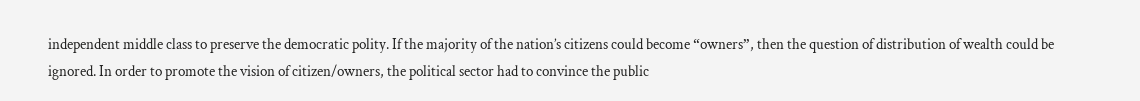independent middle class to preserve the democratic polity. If the majority of the nation’s citizens could become “owners”, then the question of distribution of wealth could be ignored. In order to promote the vision of citizen/owners, the political sector had to convince the public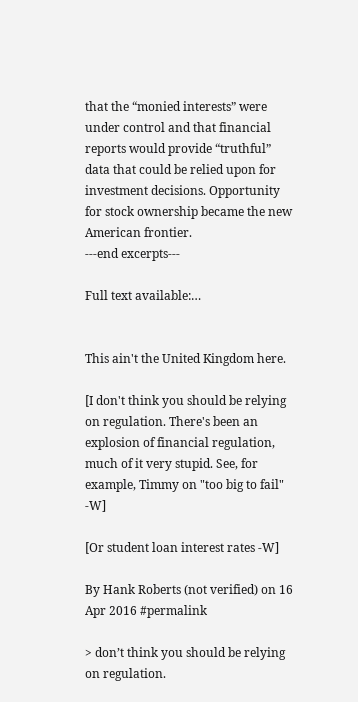that the “monied interests” were under control and that financial reports would provide “truthful” data that could be relied upon for investment decisions. Opportunity for stock ownership became the new American frontier.
---end excerpts---

Full text available:…


This ain't the United Kingdom here.

[I don't think you should be relying on regulation. There's been an explosion of financial regulation, much of it very stupid. See, for example, Timmy on "too big to fail" -W]

[Or student loan interest rates -W]

By Hank Roberts (not verified) on 16 Apr 2016 #permalink

> don’t think you should be relying on regulation.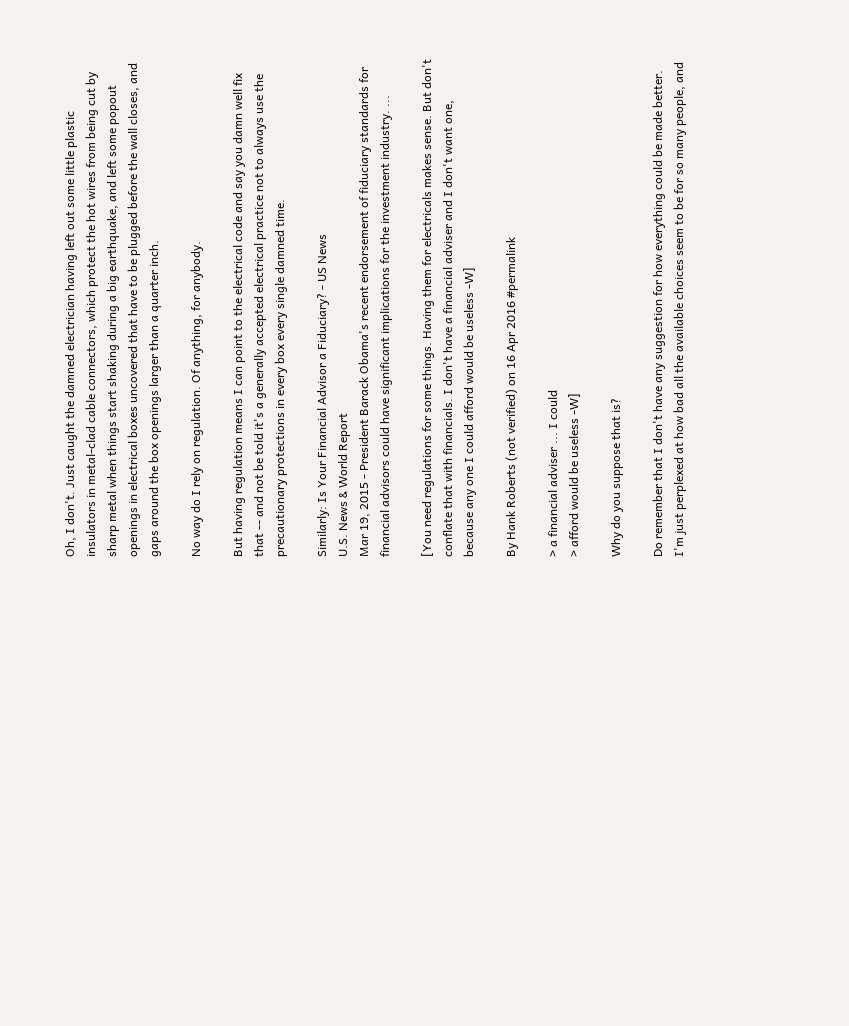Oh, I don't. Just caught the damned electrician having left out some little plastic insulators in metal-clad cable connectors, which protect the hot wires from being cut by sharp metal when things start shaking during a big earthquake, and left some popout openings in electrical boxes uncovered that have to be plugged before the wall closes, and gaps around the box openings larger than a quarter inch.

No way do I rely on regulation. Of anything, for anybody.

But having regulation means I can point to the electrical code and say you damn well fix that -- and not be told it's a generally accepted electrical practice not to always use the precautionary protections in every box every single damned time.

Similarly: Is Your Financial Advisor a Fiduciary? - US News
U.S. News & World Report
Mar 19, 2015 - President Barack Obama's recent endorsement of fiduciary standards for financial advisors could have significant implications for the investment industry. ...

[You need regulations for some things. Having them for electricals makes sense. But don't conflate that with financials. I don't have a financial adviser and I don't want one, because any one I could afford would be useless -W]

By Hank Roberts (not verified) on 16 Apr 2016 #permalink

> a financial adviser ... I could
> afford would be useless -W]

Why do you suppose that is?

Do remember that I don't have any suggestion for how everything could be made better. I'm just perplexed at how bad all the available choices seem to be for so many people, and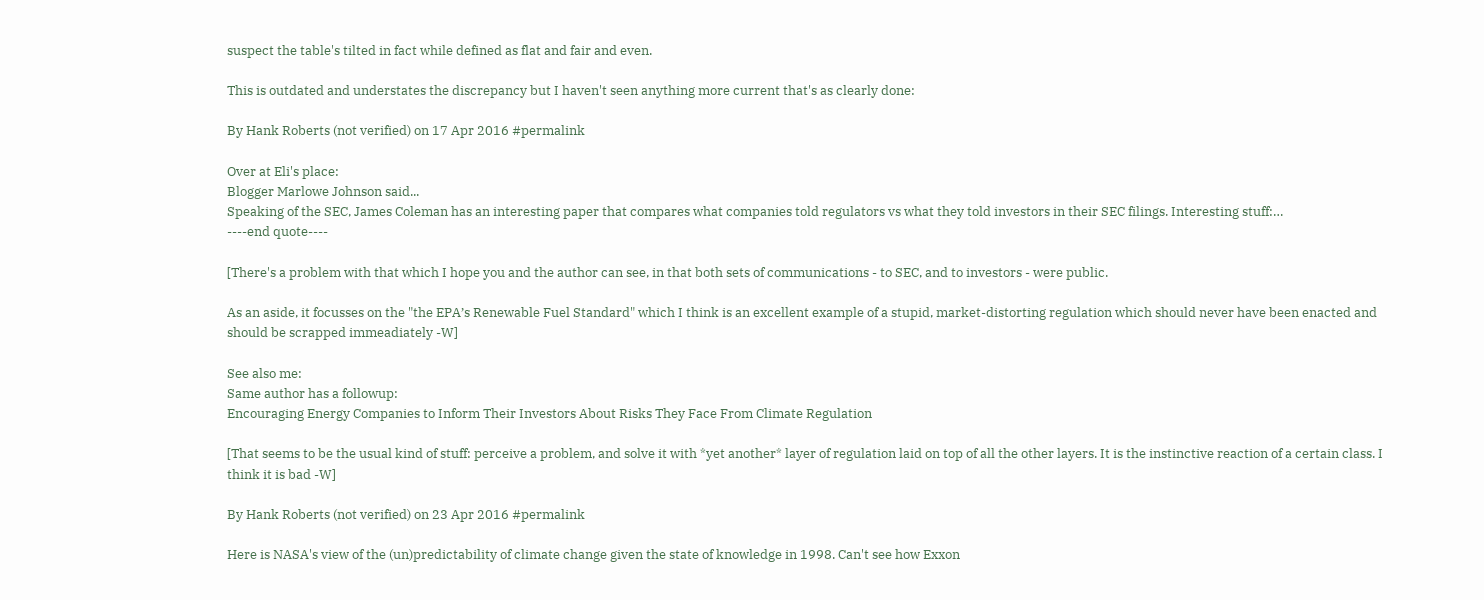suspect the table's tilted in fact while defined as flat and fair and even.

This is outdated and understates the discrepancy but I haven't seen anything more current that's as clearly done:

By Hank Roberts (not verified) on 17 Apr 2016 #permalink

Over at Eli's place:
Blogger Marlowe Johnson said...
Speaking of the SEC, James Coleman has an interesting paper that compares what companies told regulators vs what they told investors in their SEC filings. Interesting stuff:…
----end quote----

[There's a problem with that which I hope you and the author can see, in that both sets of communications - to SEC, and to investors - were public.

As an aside, it focusses on the "the EPA’s Renewable Fuel Standard" which I think is an excellent example of a stupid, market-distorting regulation which should never have been enacted and should be scrapped immeadiately -W]

See also me:
Same author has a followup:
Encouraging Energy Companies to Inform Their Investors About Risks They Face From Climate Regulation

[That seems to be the usual kind of stuff: perceive a problem, and solve it with *yet another* layer of regulation laid on top of all the other layers. It is the instinctive reaction of a certain class. I think it is bad -W]

By Hank Roberts (not verified) on 23 Apr 2016 #permalink

Here is NASA's view of the (un)predictability of climate change given the state of knowledge in 1998. Can't see how Exxon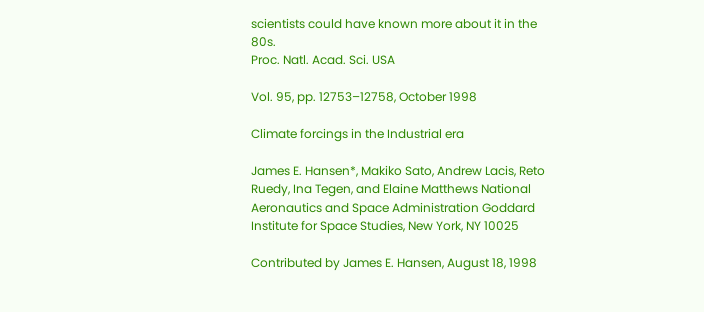scientists could have known more about it in the 80s.
Proc. Natl. Acad. Sci. USA

Vol. 95, pp. 12753–12758, October 1998

Climate forcings in the Industrial era

James E. Hansen*, Makiko Sato, Andrew Lacis, Reto Ruedy, Ina Tegen, and Elaine Matthews National Aeronautics and Space Administration Goddard Institute for Space Studies, New York, NY 10025

Contributed by James E. Hansen, August 18, 1998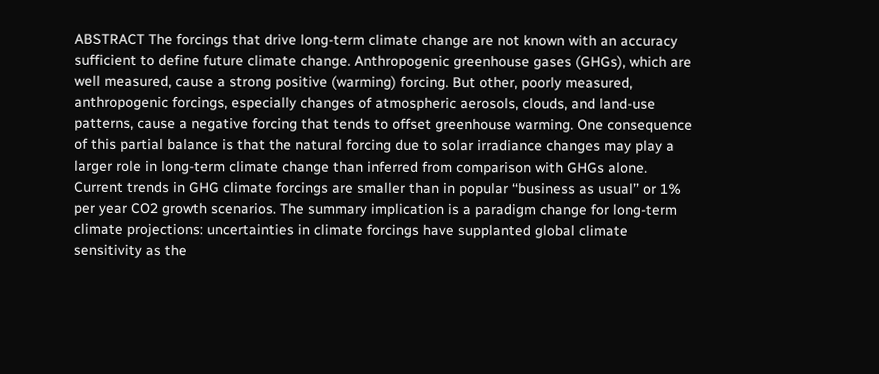ABSTRACT The forcings that drive long-term climate change are not known with an accuracy sufficient to define future climate change. Anthropogenic greenhouse gases (GHGs), which are well measured, cause a strong positive (warming) forcing. But other, poorly measured, anthropogenic forcings, especially changes of atmospheric aerosols, clouds, and land-use patterns, cause a negative forcing that tends to offset greenhouse warming. One consequence of this partial balance is that the natural forcing due to solar irradiance changes may play a larger role in long-term climate change than inferred from comparison with GHGs alone. Current trends in GHG climate forcings are smaller than in popular ‘‘business as usual’’ or 1% per year CO2 growth scenarios. The summary implication is a paradigm change for long-term climate projections: uncertainties in climate forcings have supplanted global climate sensitivity as the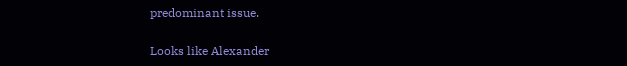predominant issue.

Looks like Alexander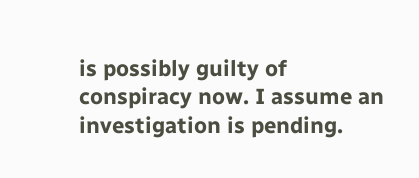is possibly guilty of conspiracy now. I assume an investigation is pending.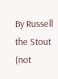By Russell the Stout (not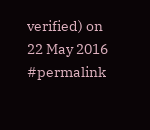verified) on 22 May 2016 #permalink